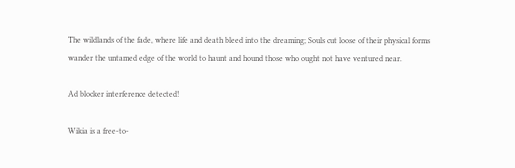The wildlands of the fade, where life and death bleed into the dreaming; Souls cut loose of their physical forms wander the untamed edge of the world to haunt and hound those who ought not have ventured near.

Ad blocker interference detected!

Wikia is a free-to-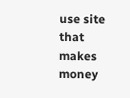use site that makes money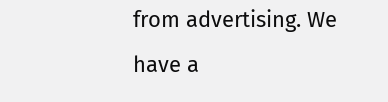from advertising. We have a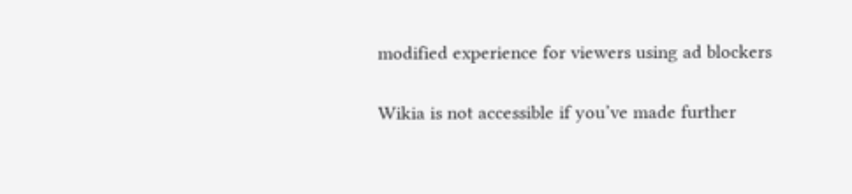modified experience for viewers using ad blockers

Wikia is not accessible if you’ve made further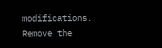modifications. Remove the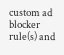custom ad blocker rule(s) and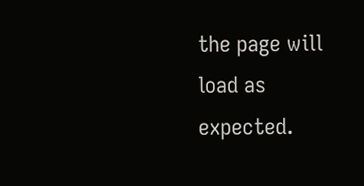the page will load as expected.